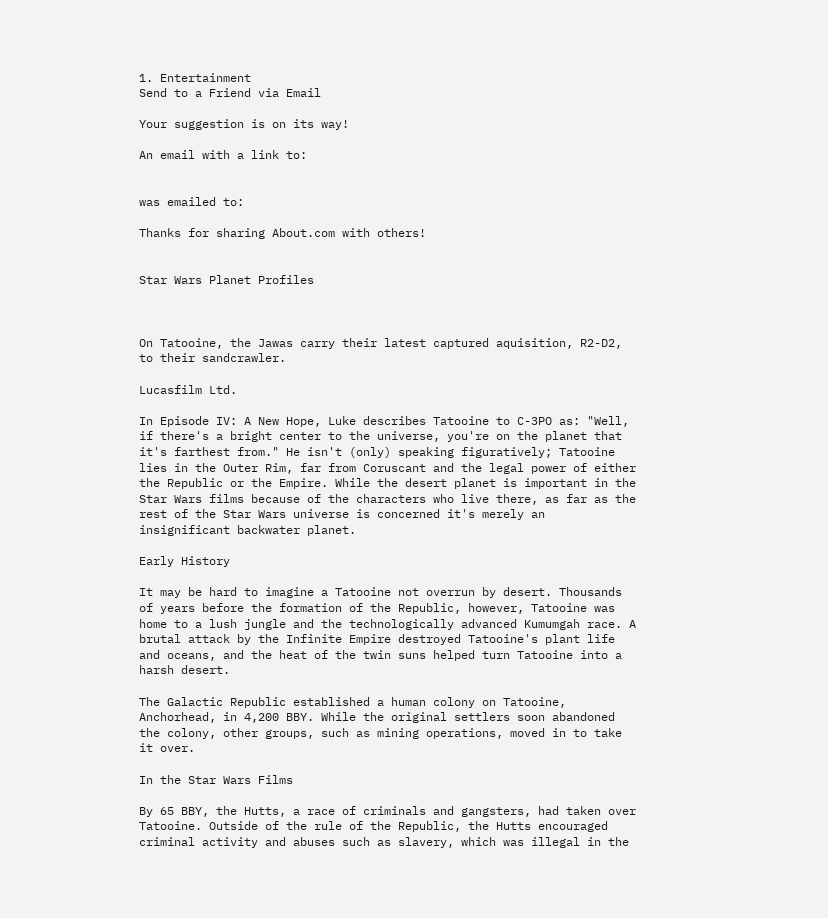1. Entertainment
Send to a Friend via Email

Your suggestion is on its way!

An email with a link to:


was emailed to:

Thanks for sharing About.com with others!


Star Wars Planet Profiles



On Tatooine, the Jawas carry their latest captured aquisition, R2-D2, to their sandcrawler.

Lucasfilm Ltd.

In Episode IV: A New Hope, Luke describes Tatooine to C-3PO as: "Well, if there's a bright center to the universe, you're on the planet that it's farthest from." He isn't (only) speaking figuratively; Tatooine lies in the Outer Rim, far from Coruscant and the legal power of either the Republic or the Empire. While the desert planet is important in the Star Wars films because of the characters who live there, as far as the rest of the Star Wars universe is concerned it's merely an insignificant backwater planet.

Early History

It may be hard to imagine a Tatooine not overrun by desert. Thousands of years before the formation of the Republic, however, Tatooine was home to a lush jungle and the technologically advanced Kumumgah race. A brutal attack by the Infinite Empire destroyed Tatooine's plant life and oceans, and the heat of the twin suns helped turn Tatooine into a harsh desert.

The Galactic Republic established a human colony on Tatooine, Anchorhead, in 4,200 BBY. While the original settlers soon abandoned the colony, other groups, such as mining operations, moved in to take it over.

In the Star Wars Films

By 65 BBY, the Hutts, a race of criminals and gangsters, had taken over Tatooine. Outside of the rule of the Republic, the Hutts encouraged criminal activity and abuses such as slavery, which was illegal in the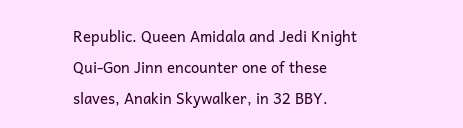Republic. Queen Amidala and Jedi Knight Qui-Gon Jinn encounter one of these slaves, Anakin Skywalker, in 32 BBY.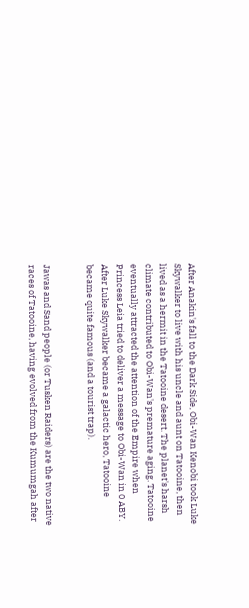After Anakin's fall to the Dark Side, Obi-Wan Kenobi took Luke Skywalker to live with his uncle and aunt on Tatooine, then lived as a hermit in the Tatooine desert. The planet's harsh climate contributed to Obi-Wan's premature aging. Tatooine eventually attracted the attention of the Empire when Princess Leia tried to deliver a message to Obi-Wan in 0 ABY. After Luke Skywalker became a galactic hero, Tatooine became quite famous (and a tourist trap).


Jawas and Sand people (or Tusken Raiders) are the two native races of Tatooine, having evolved from the Kumumgah after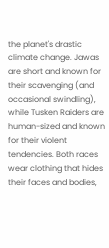the planet's drastic climate change. Jawas are short and known for their scavenging (and occasional swindling), while Tusken Raiders are human-sized and known for their violent tendencies. Both races wear clothing that hides their faces and bodies,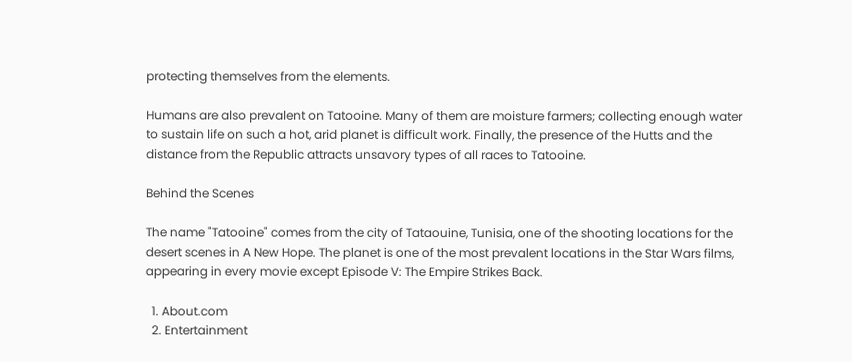protecting themselves from the elements.

Humans are also prevalent on Tatooine. Many of them are moisture farmers; collecting enough water to sustain life on such a hot, arid planet is difficult work. Finally, the presence of the Hutts and the distance from the Republic attracts unsavory types of all races to Tatooine.

Behind the Scenes

The name "Tatooine" comes from the city of Tataouine, Tunisia, one of the shooting locations for the desert scenes in A New Hope. The planet is one of the most prevalent locations in the Star Wars films, appearing in every movie except Episode V: The Empire Strikes Back.

  1. About.com
  2. Entertainment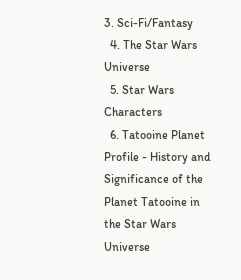3. Sci-Fi/Fantasy
  4. The Star Wars Universe
  5. Star Wars Characters
  6. Tatooine Planet Profile - History and Significance of the Planet Tatooine in the Star Wars Universe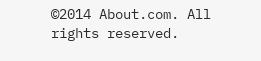©2014 About.com. All rights reserved.